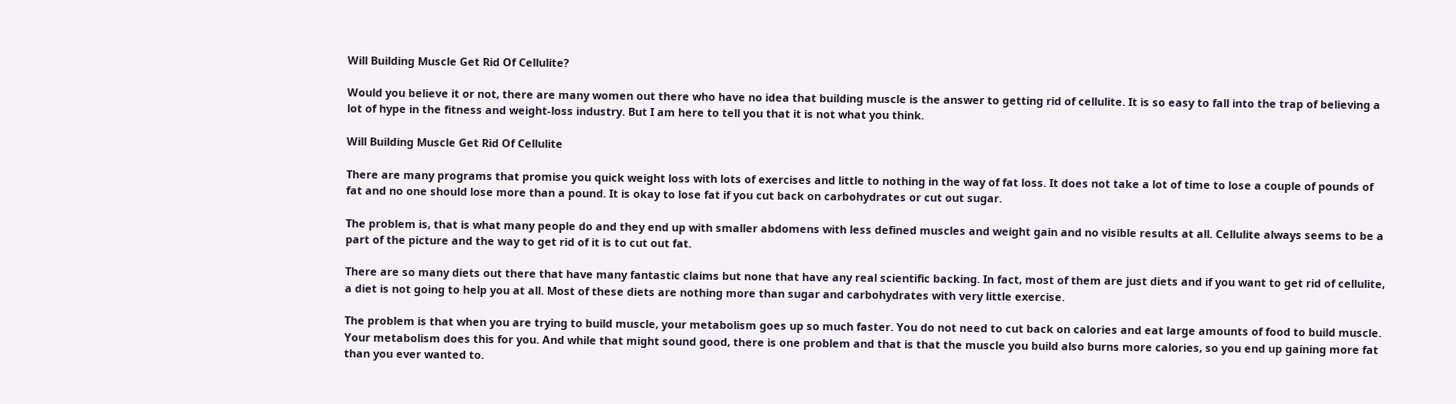Will Building Muscle Get Rid Of Cellulite?

Would you believe it or not, there are many women out there who have no idea that building muscle is the answer to getting rid of cellulite. It is so easy to fall into the trap of believing a lot of hype in the fitness and weight-loss industry. But I am here to tell you that it is not what you think.

Will Building Muscle Get Rid Of Cellulite

There are many programs that promise you quick weight loss with lots of exercises and little to nothing in the way of fat loss. It does not take a lot of time to lose a couple of pounds of fat and no one should lose more than a pound. It is okay to lose fat if you cut back on carbohydrates or cut out sugar.

The problem is, that is what many people do and they end up with smaller abdomens with less defined muscles and weight gain and no visible results at all. Cellulite always seems to be a part of the picture and the way to get rid of it is to cut out fat.

There are so many diets out there that have many fantastic claims but none that have any real scientific backing. In fact, most of them are just diets and if you want to get rid of cellulite, a diet is not going to help you at all. Most of these diets are nothing more than sugar and carbohydrates with very little exercise.

The problem is that when you are trying to build muscle, your metabolism goes up so much faster. You do not need to cut back on calories and eat large amounts of food to build muscle. Your metabolism does this for you. And while that might sound good, there is one problem and that is that the muscle you build also burns more calories, so you end up gaining more fat than you ever wanted to.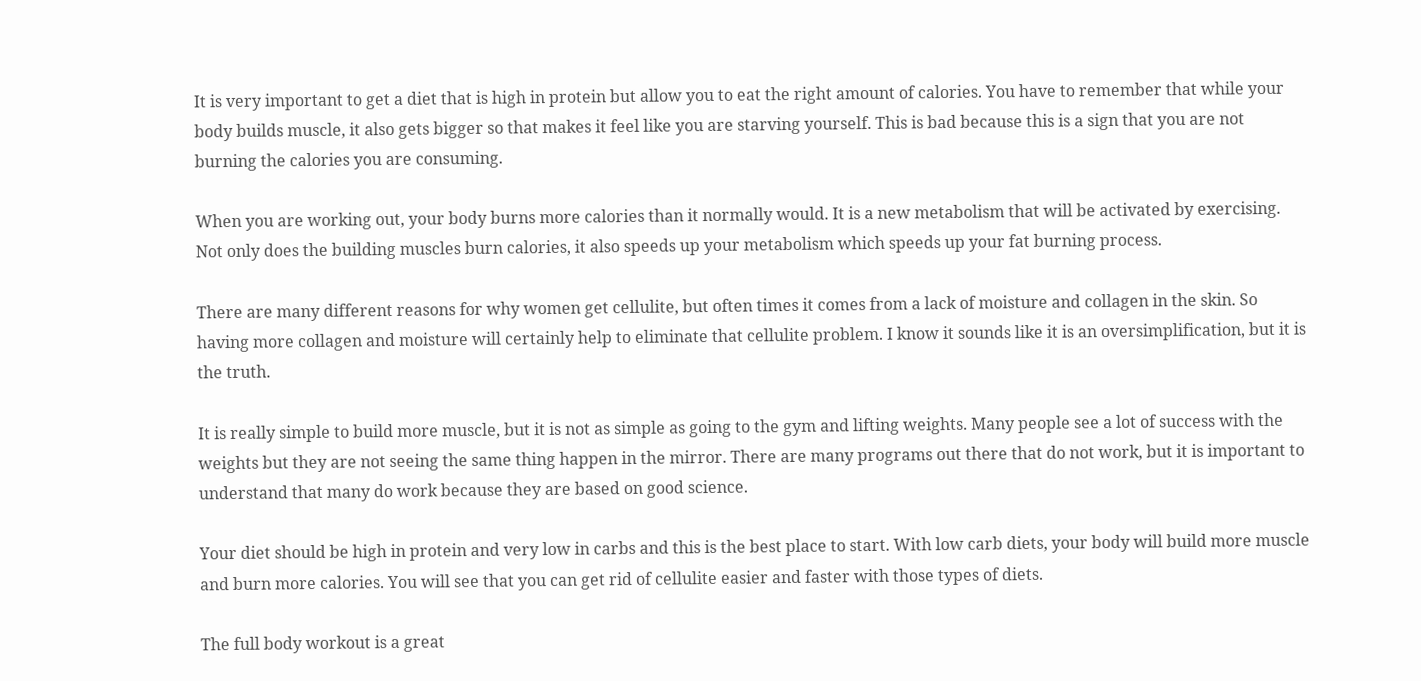It is very important to get a diet that is high in protein but allow you to eat the right amount of calories. You have to remember that while your body builds muscle, it also gets bigger so that makes it feel like you are starving yourself. This is bad because this is a sign that you are not burning the calories you are consuming.

When you are working out, your body burns more calories than it normally would. It is a new metabolism that will be activated by exercising. Not only does the building muscles burn calories, it also speeds up your metabolism which speeds up your fat burning process.

There are many different reasons for why women get cellulite, but often times it comes from a lack of moisture and collagen in the skin. So having more collagen and moisture will certainly help to eliminate that cellulite problem. I know it sounds like it is an oversimplification, but it is the truth.

It is really simple to build more muscle, but it is not as simple as going to the gym and lifting weights. Many people see a lot of success with the weights but they are not seeing the same thing happen in the mirror. There are many programs out there that do not work, but it is important to understand that many do work because they are based on good science.

Your diet should be high in protein and very low in carbs and this is the best place to start. With low carb diets, your body will build more muscle and burn more calories. You will see that you can get rid of cellulite easier and faster with those types of diets.

The full body workout is a great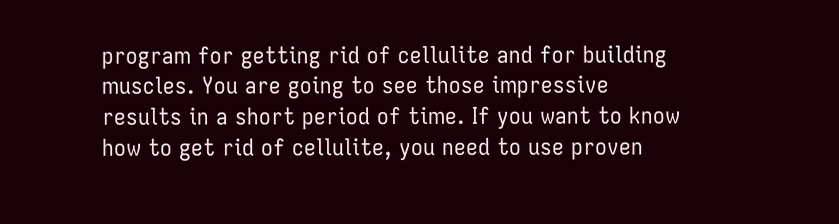program for getting rid of cellulite and for building muscles. You are going to see those impressive results in a short period of time. If you want to know how to get rid of cellulite, you need to use proven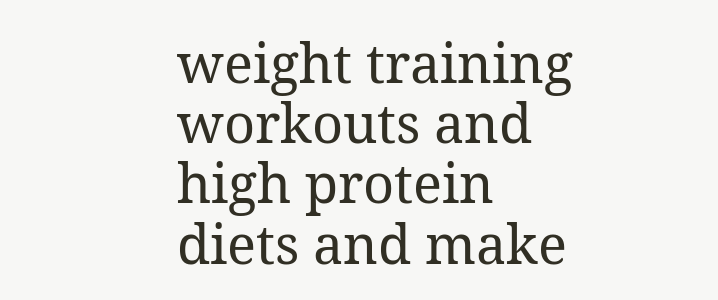weight training workouts and high protein diets and make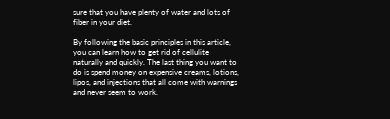sure that you have plenty of water and lots of fiber in your diet.

By following the basic principles in this article, you can learn how to get rid of cellulite naturally and quickly. The last thing you want to do is spend money on expensive creams, lotions, lipos, and injections that all come with warnings and never seem to work.